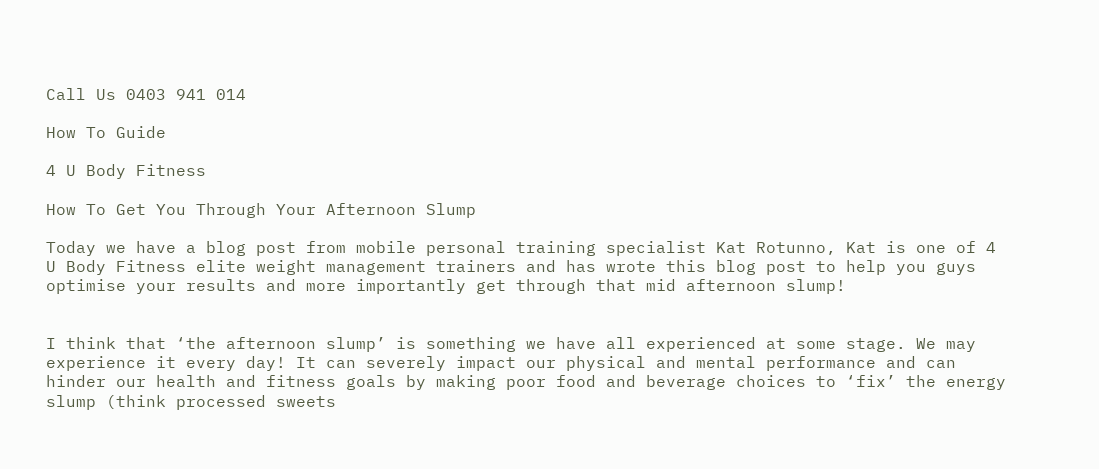Call Us 0403 941 014

How To Guide

4 U Body Fitness

How To Get You Through Your Afternoon Slump

Today we have a blog post from mobile personal training specialist Kat Rotunno, Kat is one of 4 U Body Fitness elite weight management trainers and has wrote this blog post to help you guys optimise your results and more importantly get through that mid afternoon slump!


I think that ‘the afternoon slump’ is something we have all experienced at some stage. We may experience it every day! It can severely impact our physical and mental performance and can hinder our health and fitness goals by making poor food and beverage choices to ‘fix’ the energy slump (think processed sweets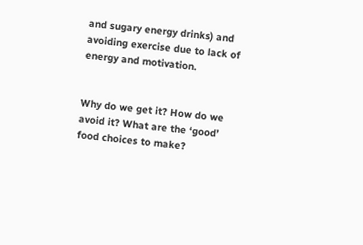and sugary energy drinks) and avoiding exercise due to lack of energy and motivation.


Why do we get it? How do we avoid it? What are the ‘good’ food choices to make?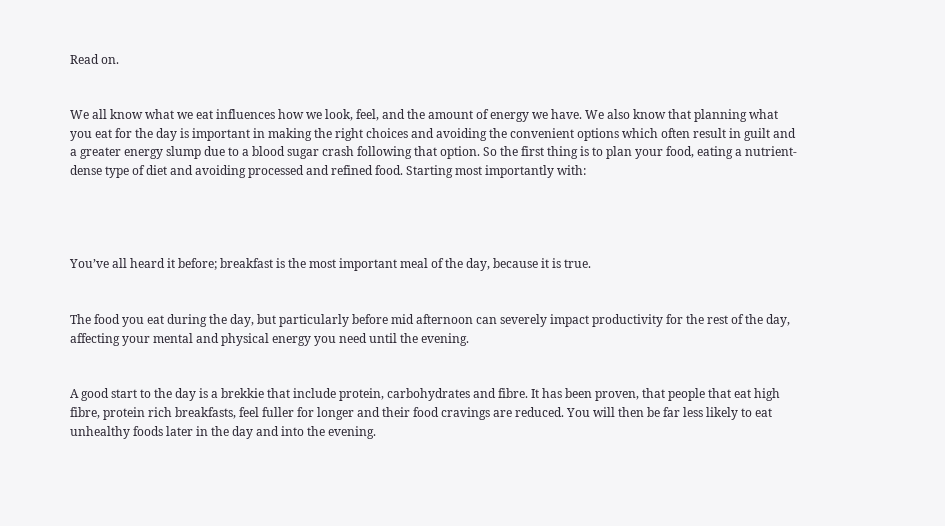Read on.


We all know what we eat influences how we look, feel, and the amount of energy we have. We also know that planning what you eat for the day is important in making the right choices and avoiding the convenient options which often result in guilt and a greater energy slump due to a blood sugar crash following that option. So the first thing is to plan your food, eating a nutrient-dense type of diet and avoiding processed and refined food. Starting most importantly with:




You’ve all heard it before; breakfast is the most important meal of the day, because it is true.


The food you eat during the day, but particularly before mid afternoon can severely impact productivity for the rest of the day, affecting your mental and physical energy you need until the evening.


A good start to the day is a brekkie that include protein, carbohydrates and fibre. It has been proven, that people that eat high fibre, protein rich breakfasts, feel fuller for longer and their food cravings are reduced. You will then be far less likely to eat unhealthy foods later in the day and into the evening.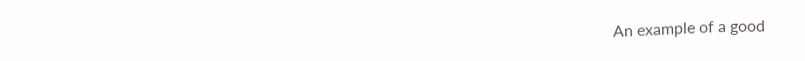An example of a good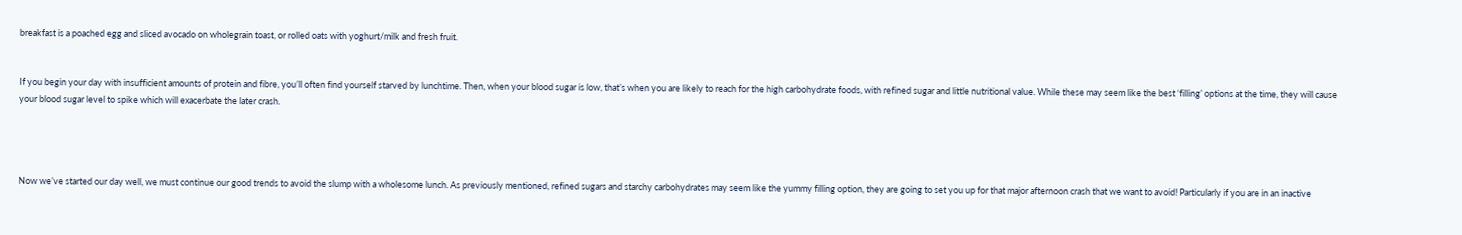breakfast is a poached egg and sliced avocado on wholegrain toast, or rolled oats with yoghurt/milk and fresh fruit.


If you begin your day with insufficient amounts of protein and fibre, you’ll often find yourself starved by lunchtime. Then, when your blood sugar is low, that’s when you are likely to reach for the high carbohydrate foods, with refined sugar and little nutritional value. While these may seem like the best ‘filling’ options at the time, they will cause your blood sugar level to spike which will exacerbate the later crash.




Now we’ve started our day well, we must continue our good trends to avoid the slump with a wholesome lunch. As previously mentioned, refined sugars and starchy carbohydrates may seem like the yummy filling option, they are going to set you up for that major afternoon crash that we want to avoid! Particularly if you are in an inactive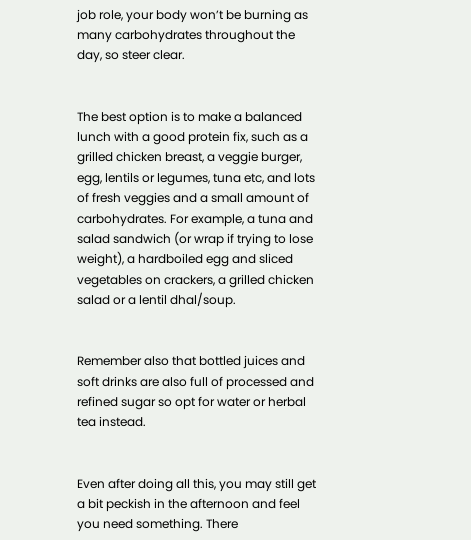job role, your body won’t be burning as many carbohydrates throughout the day, so steer clear.


The best option is to make a balanced lunch with a good protein fix, such as a grilled chicken breast, a veggie burger, egg, lentils or legumes, tuna etc, and lots of fresh veggies and a small amount of carbohydrates. For example, a tuna and salad sandwich (or wrap if trying to lose weight), a hardboiled egg and sliced vegetables on crackers, a grilled chicken salad or a lentil dhal/soup.


Remember also that bottled juices and soft drinks are also full of processed and refined sugar so opt for water or herbal tea instead.


Even after doing all this, you may still get a bit peckish in the afternoon and feel you need something. There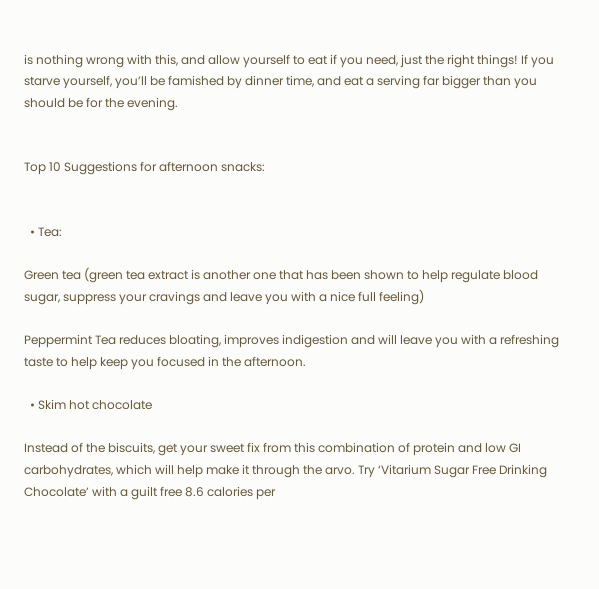is nothing wrong with this, and allow yourself to eat if you need, just the right things! If you starve yourself, you’ll be famished by dinner time, and eat a serving far bigger than you should be for the evening.


Top 10 Suggestions for afternoon snacks:


  • Tea:

Green tea (green tea extract is another one that has been shown to help regulate blood sugar, suppress your cravings and leave you with a nice full feeling)

Peppermint Tea reduces bloating, improves indigestion and will leave you with a refreshing taste to help keep you focused in the afternoon.

  • Skim hot chocolate

Instead of the biscuits, get your sweet fix from this combination of protein and low GI carbohydrates, which will help make it through the arvo. Try ‘Vitarium Sugar Free Drinking Chocolate’ with a guilt free 8.6 calories per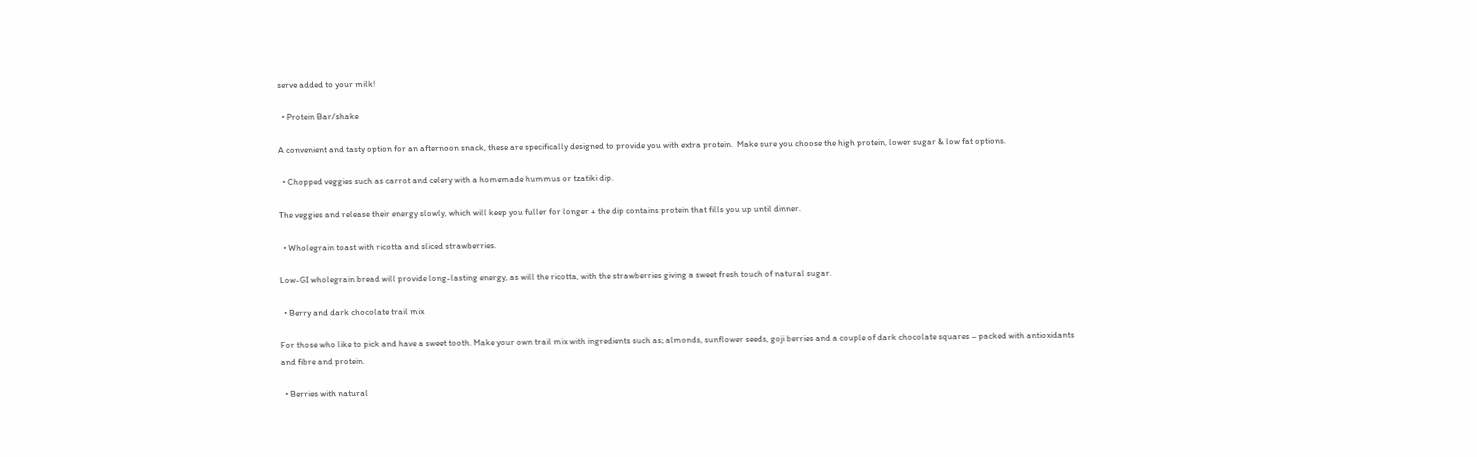serve added to your milk!

  • Protein Bar/shake

A convenient and tasty option for an afternoon snack, these are specifically designed to provide you with extra protein.  Make sure you choose the high protein, lower sugar & low fat options.

  • Chopped veggies such as carrot and celery with a homemade hummus or tzatiki dip.

The veggies and release their energy slowly, which will keep you fuller for longer + the dip contains protein that fills you up until dinner.

  • Wholegrain toast with ricotta and sliced strawberries.

Low-GI wholegrain bread will provide long-lasting energy, as will the ricotta, with the strawberries giving a sweet fresh touch of natural sugar.

  • Berry and dark chocolate trail mix

For those who like to pick and have a sweet tooth. Make your own trail mix with ingredients such as; almonds, sunflower seeds, goji berries and a couple of dark chocolate squares – packed with antioxidants and fibre and protein.

  • Berries with natural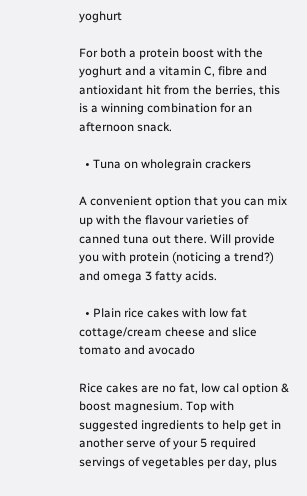yoghurt

For both a protein boost with the yoghurt and a vitamin C, fibre and antioxidant hit from the berries, this is a winning combination for an afternoon snack.

  • Tuna on wholegrain crackers

A convenient option that you can mix up with the flavour varieties of canned tuna out there. Will provide you with protein (noticing a trend?) and omega 3 fatty acids.

  • Plain rice cakes with low fat cottage/cream cheese and slice tomato and avocado

Rice cakes are no fat, low cal option & boost magnesium. Top with suggested ingredients to help get in another serve of your 5 required servings of vegetables per day, plus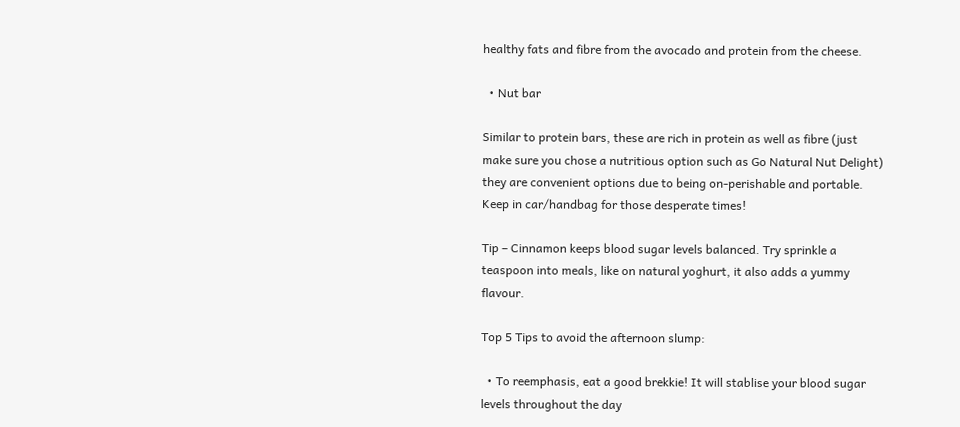healthy fats and fibre from the avocado and protein from the cheese.

  • Nut bar

Similar to protein bars, these are rich in protein as well as fibre (just make sure you chose a nutritious option such as Go Natural Nut Delight) they are convenient options due to being on-perishable and portable. Keep in car/handbag for those desperate times!

Tip – Cinnamon keeps blood sugar levels balanced. Try sprinkle a teaspoon into meals, like on natural yoghurt, it also adds a yummy flavour.

Top 5 Tips to avoid the afternoon slump:

  • To reemphasis, eat a good brekkie! It will stablise your blood sugar levels throughout the day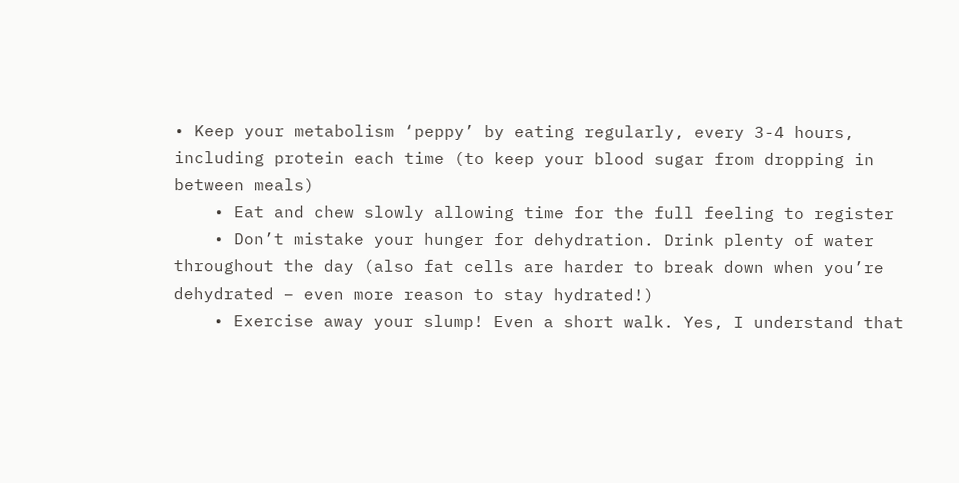• Keep your metabolism ‘peppy’ by eating regularly, every 3-4 hours, including protein each time (to keep your blood sugar from dropping in between meals)
    • Eat and chew slowly allowing time for the full feeling to register
    • Don’t mistake your hunger for dehydration. Drink plenty of water throughout the day (also fat cells are harder to break down when you’re dehydrated – even more reason to stay hydrated!)
    • Exercise away your slump! Even a short walk. Yes, I understand that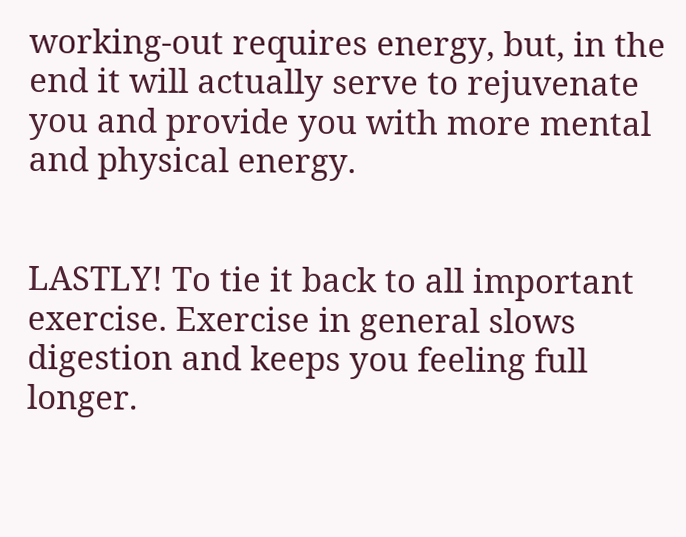working-out requires energy, but, in the end it will actually serve to rejuvenate you and provide you with more mental and physical energy.


LASTLY! To tie it back to all important exercise. Exercise in general slows digestion and keeps you feeling full longer.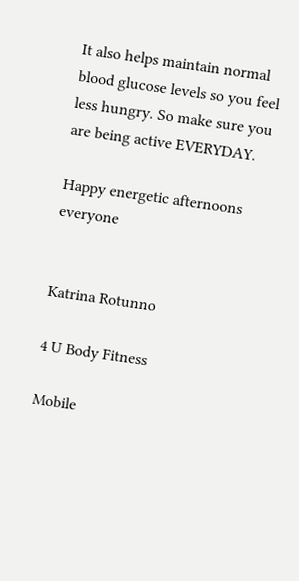It also helps maintain normal blood glucose levels so you feel less hungry. So make sure you are being active EVERYDAY.

Happy energetic afternoons everyone


Katrina Rotunno

4 U Body Fitness

Mobile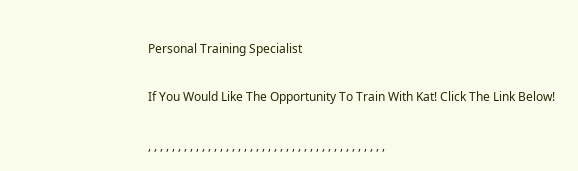Personal Training Specialist


If You Would Like The Opportunity To Train With Kat! Click The Link Below!


, , , , , , , , , , , , , , , , , , , , , , , , , , , , , , , , , , , , , , , ,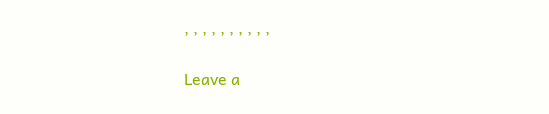, , , , , , , , , ,

Leave a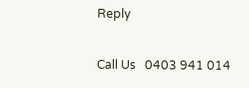Reply

Call Us   0403 941 014